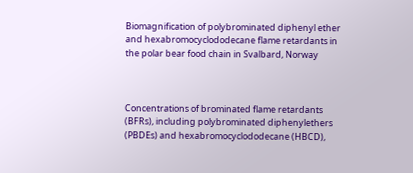Biomagnification of polybrominated diphenyl ether and hexabromocyclododecane flame retardants in the polar bear food chain in Svalbard, Norway



Concentrations of brominated flame retardants (BFRs), including polybrominated diphenylethers (PBDEs) and hexabromocyclododecane (HBCD),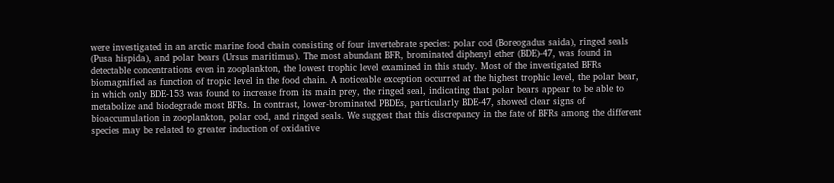were investigated in an arctic marine food chain consisting of four invertebrate species: polar cod (Boreogadus saida), ringed seals (Pusa hispida), and polar bears (Ursus maritimus). The most abundant BFR, brominated diphenyl ether (BDE)-47, was found in detectable concentrations even in zooplankton, the lowest trophic level examined in this study. Most of the investigated BFRs biomagnified as function of tropic level in the food chain. A noticeable exception occurred at the highest trophic level, the polar bear, in which only BDE-153 was found to increase from its main prey, the ringed seal, indicating that polar bears appear to be able to metabolize and biodegrade most BFRs. In contrast, lower-brominated PBDEs, particularly BDE-47, showed clear signs of bioaccumulation in zooplankton, polar cod, and ringed seals. We suggest that this discrepancy in the fate of BFRs among the different species may be related to greater induction of oxidative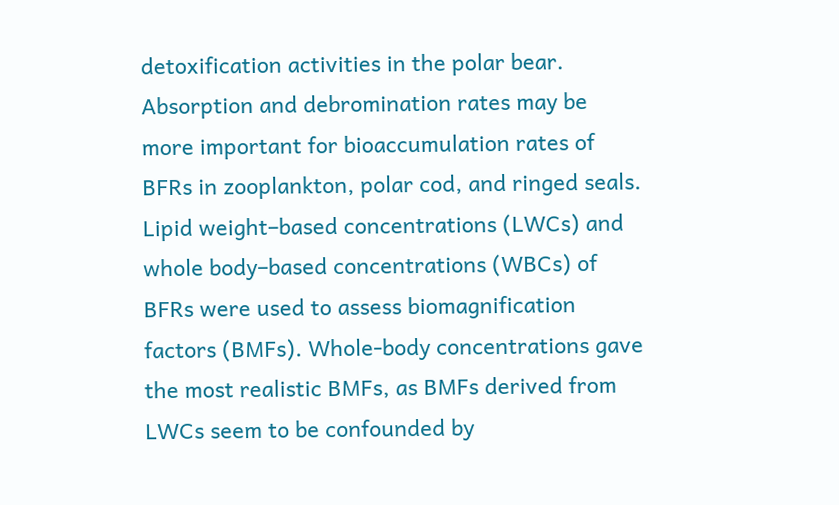detoxification activities in the polar bear. Absorption and debromination rates may be more important for bioaccumulation rates of BFRs in zooplankton, polar cod, and ringed seals. Lipid weight–based concentrations (LWCs) and whole body–based concentrations (WBCs) of BFRs were used to assess biomagnification factors (BMFs). Whole-body concentrations gave the most realistic BMFs, as BMFs derived from LWCs seem to be confounded by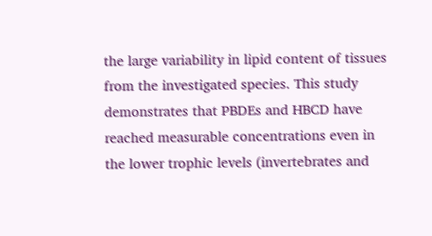the large variability in lipid content of tissues from the investigated species. This study demonstrates that PBDEs and HBCD have reached measurable concentrations even in the lower trophic levels (invertebrates and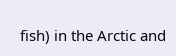fish) in the Arctic and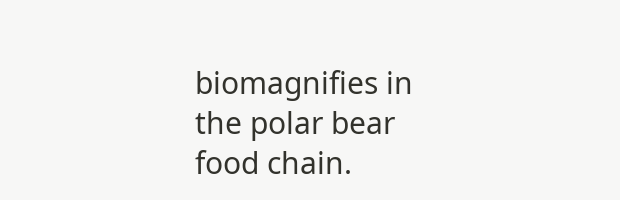biomagnifies in the polar bear food chain.